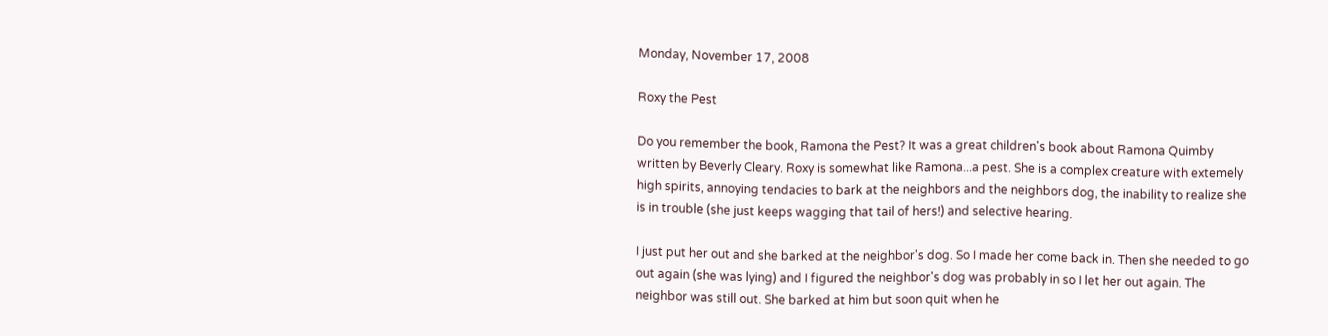Monday, November 17, 2008

Roxy the Pest

Do you remember the book, Ramona the Pest? It was a great children's book about Ramona Quimby written by Beverly Cleary. Roxy is somewhat like Ramona...a pest. She is a complex creature with extemely high spirits, annoying tendacies to bark at the neighbors and the neighbors dog, the inability to realize she is in trouble (she just keeps wagging that tail of hers!) and selective hearing.

I just put her out and she barked at the neighbor's dog. So I made her come back in. Then she needed to go out again (she was lying) and I figured the neighbor's dog was probably in so I let her out again. The neighbor was still out. She barked at him but soon quit when he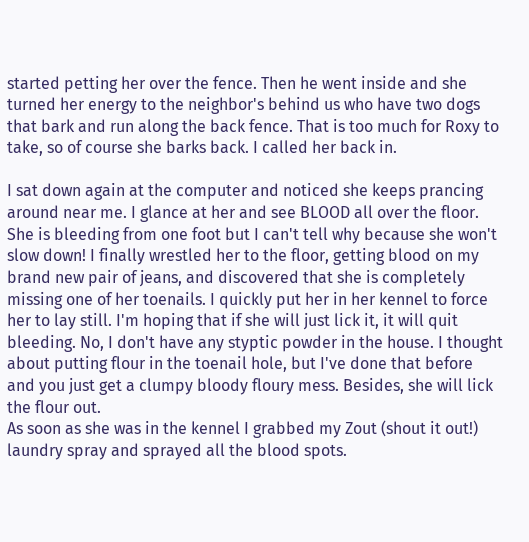started petting her over the fence. Then he went inside and she turned her energy to the neighbor's behind us who have two dogs that bark and run along the back fence. That is too much for Roxy to take, so of course she barks back. I called her back in.

I sat down again at the computer and noticed she keeps prancing around near me. I glance at her and see BLOOD all over the floor. She is bleeding from one foot but I can't tell why because she won't slow down! I finally wrestled her to the floor, getting blood on my brand new pair of jeans, and discovered that she is completely missing one of her toenails. I quickly put her in her kennel to force her to lay still. I'm hoping that if she will just lick it, it will quit bleeding. No, I don't have any styptic powder in the house. I thought about putting flour in the toenail hole, but I've done that before and you just get a clumpy bloody floury mess. Besides, she will lick the flour out.
As soon as she was in the kennel I grabbed my Zout (shout it out!) laundry spray and sprayed all the blood spots.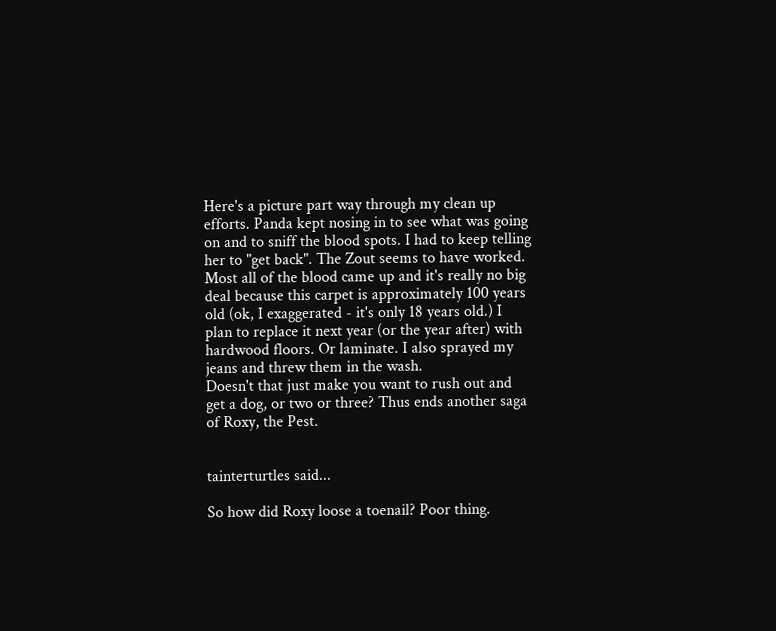Here's a picture part way through my clean up efforts. Panda kept nosing in to see what was going on and to sniff the blood spots. I had to keep telling her to "get back". The Zout seems to have worked. Most all of the blood came up and it's really no big deal because this carpet is approximately 100 years old (ok, I exaggerated - it's only 18 years old.) I plan to replace it next year (or the year after) with hardwood floors. Or laminate. I also sprayed my jeans and threw them in the wash.
Doesn't that just make you want to rush out and get a dog, or two or three? Thus ends another saga of Roxy, the Pest.


tainterturtles said...

So how did Roxy loose a toenail? Poor thing.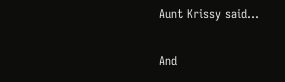Aunt Krissy said...

And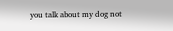you talk about my dog not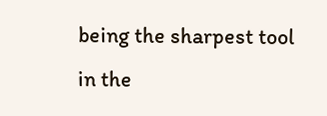being the sharpest tool in the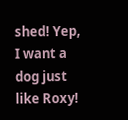shed! Yep, I want a dog just like Roxy!